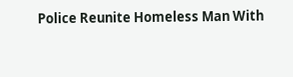Police Reunite Homeless Man With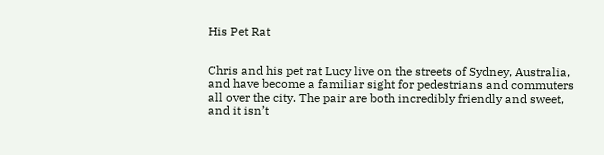His Pet Rat


Chris and his pet rat Lucy live on the streets of Sydney, Australia, and have become a familiar sight for pedestrians and commuters all over the city. The pair are both incredibly friendly and sweet, and it isn’t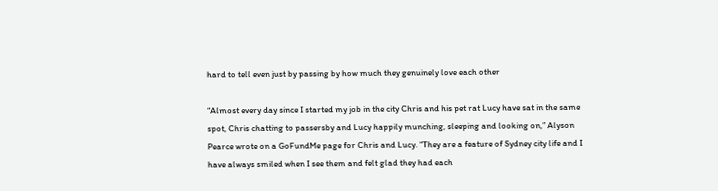hard to tell even just by passing by how much they genuinely love each other

“Almost every day since I started my job in the city Chris and his pet rat Lucy have sat in the same spot, Chris chatting to passersby and Lucy happily munching, sleeping and looking on,” Alyson Pearce wrote on a GoFundMe page for Chris and Lucy. “They are a feature of Sydney city life and I have always smiled when I see them and felt glad they had each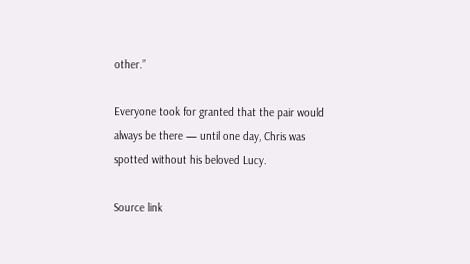other.”

Everyone took for granted that the pair would always be there — until one day, Chris was spotted without his beloved Lucy.

Source link